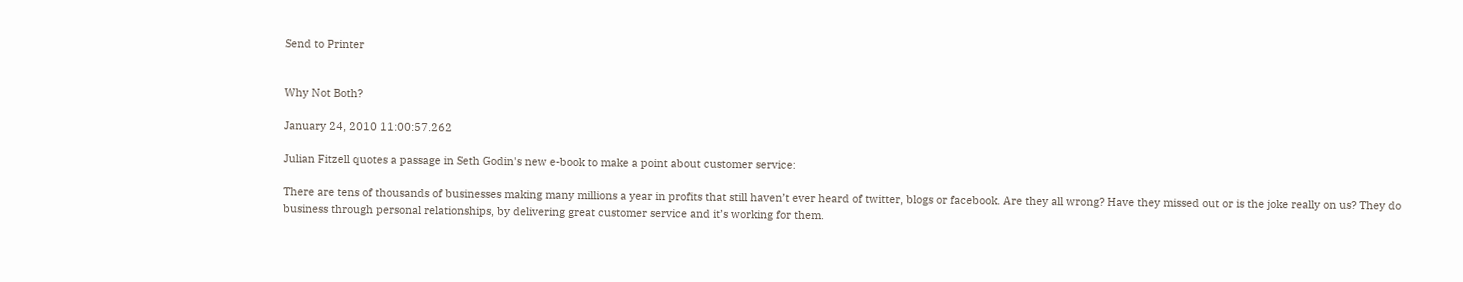Send to Printer


Why Not Both?

January 24, 2010 11:00:57.262

Julian Fitzell quotes a passage in Seth Godin's new e-book to make a point about customer service:

There are tens of thousands of businesses making many millions a year in profits that still haven’t ever heard of twitter, blogs or facebook. Are they all wrong? Have they missed out or is the joke really on us? They do business through personal relationships, by delivering great customer service and it’s working for them.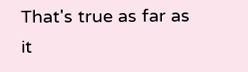That's true as far as it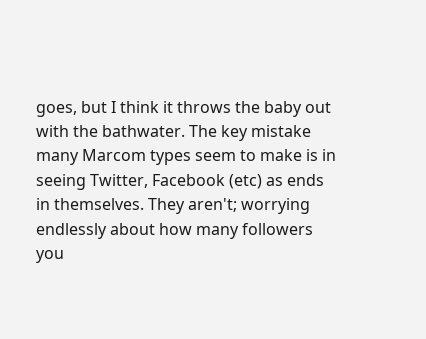goes, but I think it throws the baby out with the bathwater. The key mistake many Marcom types seem to make is in seeing Twitter, Facebook (etc) as ends in themselves. They aren't; worrying endlessly about how many followers you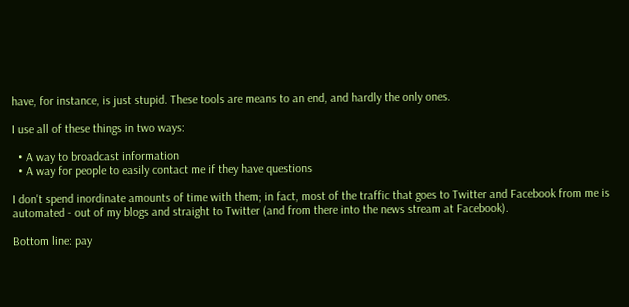have, for instance, is just stupid. These tools are means to an end, and hardly the only ones.

I use all of these things in two ways:

  • A way to broadcast information
  • A way for people to easily contact me if they have questions

I don't spend inordinate amounts of time with them; in fact, most of the traffic that goes to Twitter and Facebook from me is automated - out of my blogs and straight to Twitter (and from there into the news stream at Facebook).

Bottom line: pay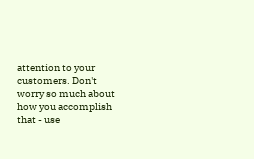attention to your customers. Don't worry so much about how you accomplish that - use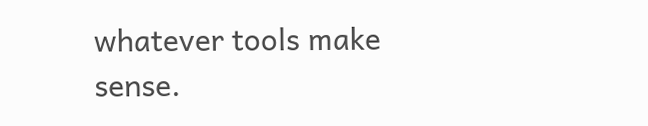whatever tools make sense.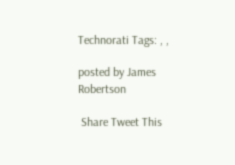Technorati Tags: , ,

posted by James Robertson

 Share Tweet This